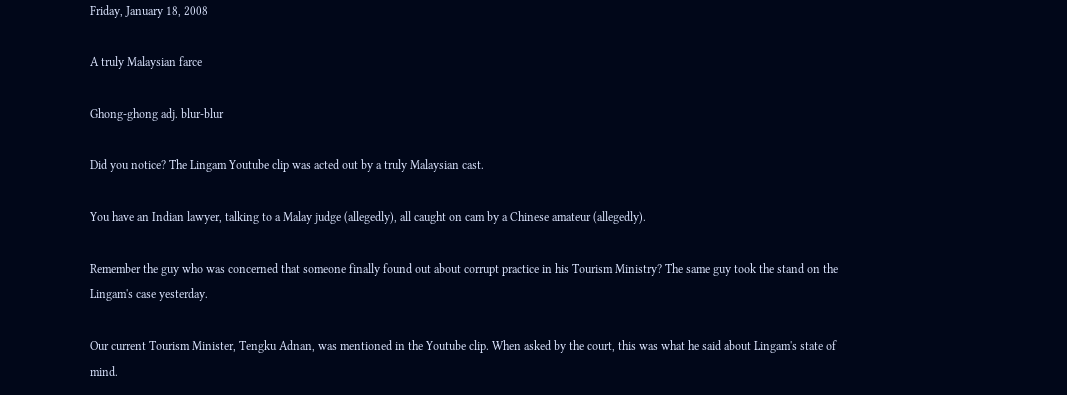Friday, January 18, 2008

A truly Malaysian farce

Ghong-ghong adj. blur-blur

Did you notice? The Lingam Youtube clip was acted out by a truly Malaysian cast.

You have an Indian lawyer, talking to a Malay judge (allegedly), all caught on cam by a Chinese amateur (allegedly).

Remember the guy who was concerned that someone finally found out about corrupt practice in his Tourism Ministry? The same guy took the stand on the Lingam's case yesterday.

Our current Tourism Minister, Tengku Adnan, was mentioned in the Youtube clip. When asked by the court, this was what he said about Lingam's state of mind.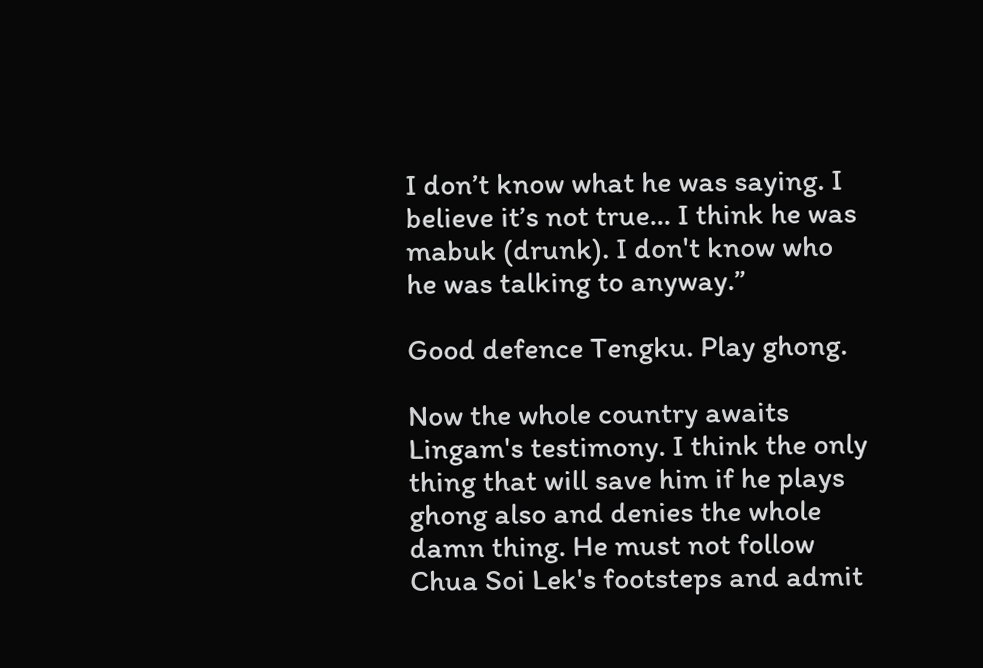I don’t know what he was saying. I believe it’s not true... I think he was mabuk (drunk). I don't know who he was talking to anyway.”

Good defence Tengku. Play ghong.

Now the whole country awaits Lingam's testimony. I think the only thing that will save him if he plays ghong also and denies the whole damn thing. He must not follow Chua Soi Lek's footsteps and admit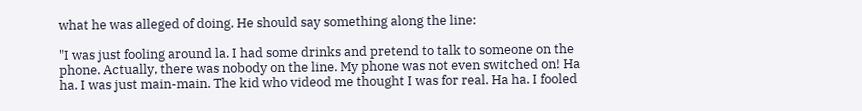what he was alleged of doing. He should say something along the line:

"I was just fooling around la. I had some drinks and pretend to talk to someone on the phone. Actually, there was nobody on the line. My phone was not even switched on! Ha ha. I was just main-main. The kid who videod me thought I was for real. Ha ha. I fooled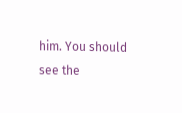him. You should see the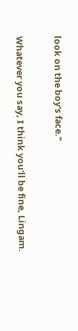look on the boy's face."

Whatever you say, I think you'll be fine, Lingam.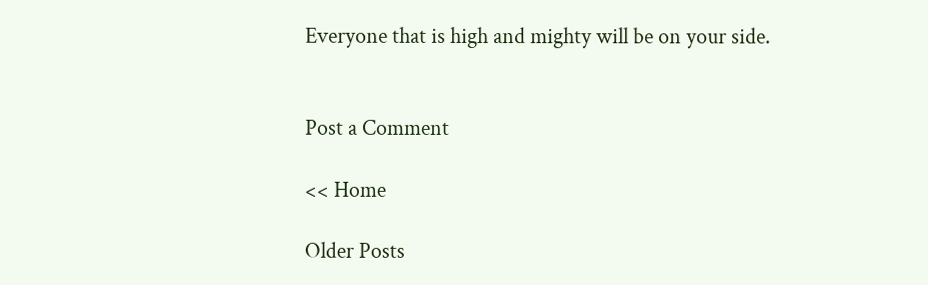Everyone that is high and mighty will be on your side.


Post a Comment

<< Home

Older Posts